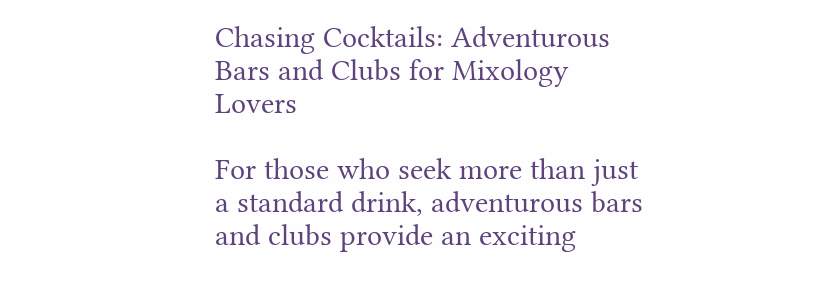Chasing Cocktails: Adventurous Bars and Clubs for Mixology Lovers

For those who seek more than just a standard drink, adventurous bars and clubs provide an exciting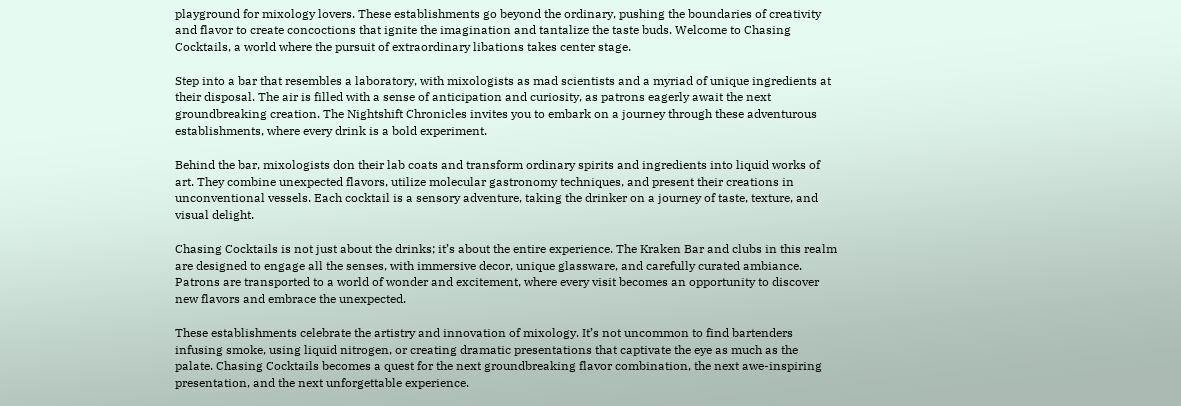playground for mixology lovers. These establishments go beyond the ordinary, pushing the boundaries of creativity and flavor to create concoctions that ignite the imagination and tantalize the taste buds. Welcome to Chasing Cocktails, a world where the pursuit of extraordinary libations takes center stage.

Step into a bar that resembles a laboratory, with mixologists as mad scientists and a myriad of unique ingredients at their disposal. The air is filled with a sense of anticipation and curiosity, as patrons eagerly await the next groundbreaking creation. The Nightshift Chronicles invites you to embark on a journey through these adventurous establishments, where every drink is a bold experiment.

Behind the bar, mixologists don their lab coats and transform ordinary spirits and ingredients into liquid works of art. They combine unexpected flavors, utilize molecular gastronomy techniques, and present their creations in unconventional vessels. Each cocktail is a sensory adventure, taking the drinker on a journey of taste, texture, and visual delight.

Chasing Cocktails is not just about the drinks; it’s about the entire experience. The Kraken Bar and clubs in this realm are designed to engage all the senses, with immersive decor, unique glassware, and carefully curated ambiance. Patrons are transported to a world of wonder and excitement, where every visit becomes an opportunity to discover new flavors and embrace the unexpected.

These establishments celebrate the artistry and innovation of mixology. It’s not uncommon to find bartenders infusing smoke, using liquid nitrogen, or creating dramatic presentations that captivate the eye as much as the palate. Chasing Cocktails becomes a quest for the next groundbreaking flavor combination, the next awe-inspiring presentation, and the next unforgettable experience.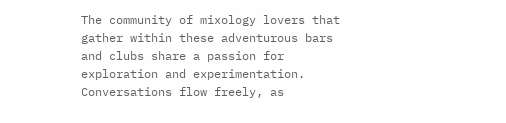The community of mixology lovers that gather within these adventurous bars and clubs share a passion for exploration and experimentation. Conversations flow freely, as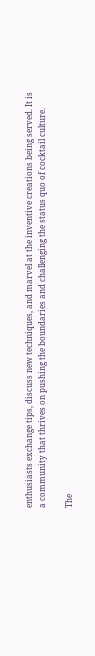enthusiasts exchange tips, discuss new techniques, and marvel at the inventive creations being served. It is a community that thrives on pushing the boundaries and challenging the status quo of cocktail culture.

The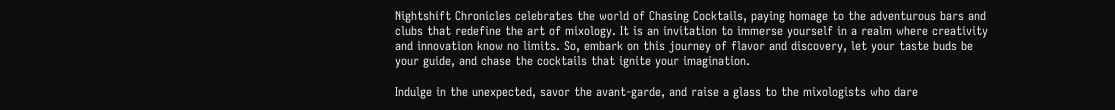Nightshift Chronicles celebrates the world of Chasing Cocktails, paying homage to the adventurous bars and clubs that redefine the art of mixology. It is an invitation to immerse yourself in a realm where creativity and innovation know no limits. So, embark on this journey of flavor and discovery, let your taste buds be your guide, and chase the cocktails that ignite your imagination.

Indulge in the unexpected, savor the avant-garde, and raise a glass to the mixologists who dare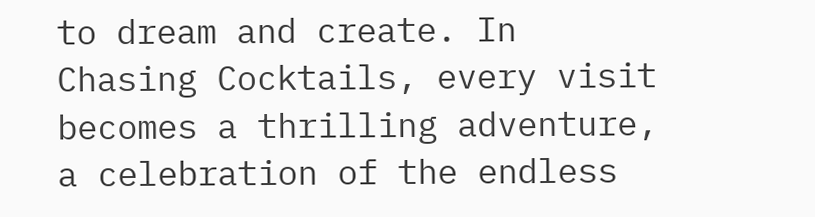to dream and create. In Chasing Cocktails, every visit becomes a thrilling adventure, a celebration of the endless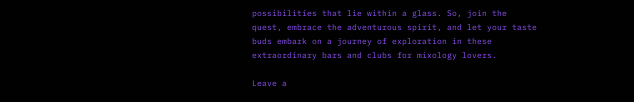possibilities that lie within a glass. So, join the quest, embrace the adventurous spirit, and let your taste buds embark on a journey of exploration in these extraordinary bars and clubs for mixology lovers.

Leave a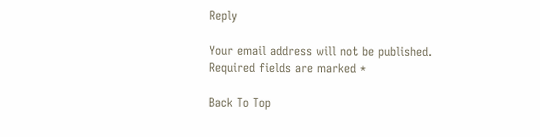Reply

Your email address will not be published. Required fields are marked *

Back To Top